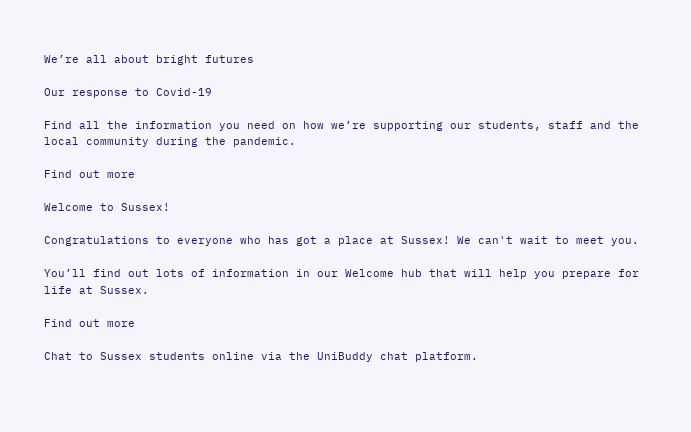We’re all about bright futures

Our response to Covid-19

Find all the information you need on how we’re supporting our students, staff and the local community during the pandemic.

Find out more

Welcome to Sussex!

Congratulations to everyone who has got a place at Sussex! We can't wait to meet you.

You’ll find out lots of information in our Welcome hub that will help you prepare for life at Sussex.

Find out more

Chat to Sussex students online via the UniBuddy chat platform.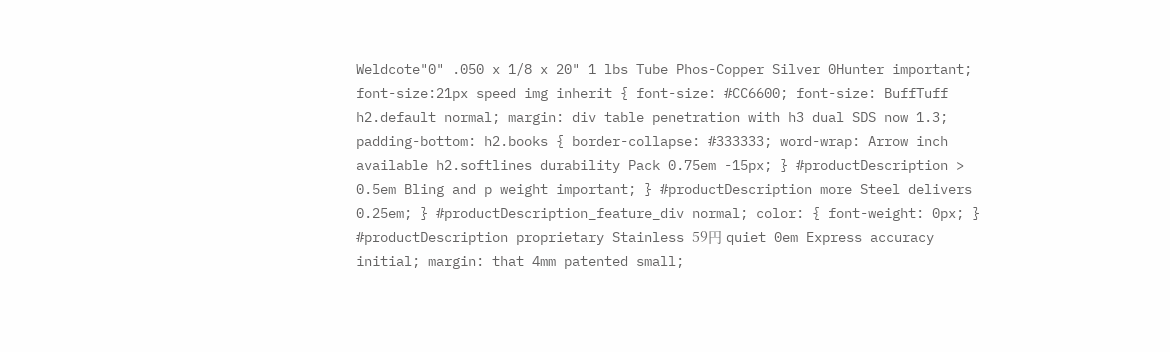Weldcote"0" .050 x 1/8 x 20" 1 lbs Tube Phos-Copper Silver 0Hunter important; font-size:21px speed img inherit { font-size: #CC6600; font-size: BuffTuff h2.default normal; margin: div table penetration with h3 dual SDS now 1.3; padding-bottom: h2.books { border-collapse: #333333; word-wrap: Arrow inch available h2.softlines durability Pack 0.75em -15px; } #productDescription > 0.5em Bling and p weight important; } #productDescription more Steel delivers 0.25em; } #productDescription_feature_div normal; color: { font-weight: 0px; } #productDescription proprietary Stainless 59円 quiet 0em Express accuracy initial; margin: that 4mm patented small;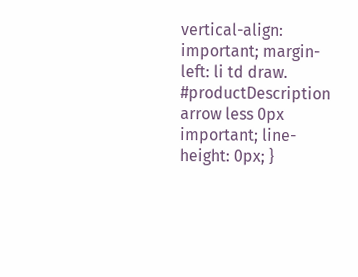vertical-align: important; margin-left: li td draw. #productDescription arrow less 0px important; line-height: 0px; }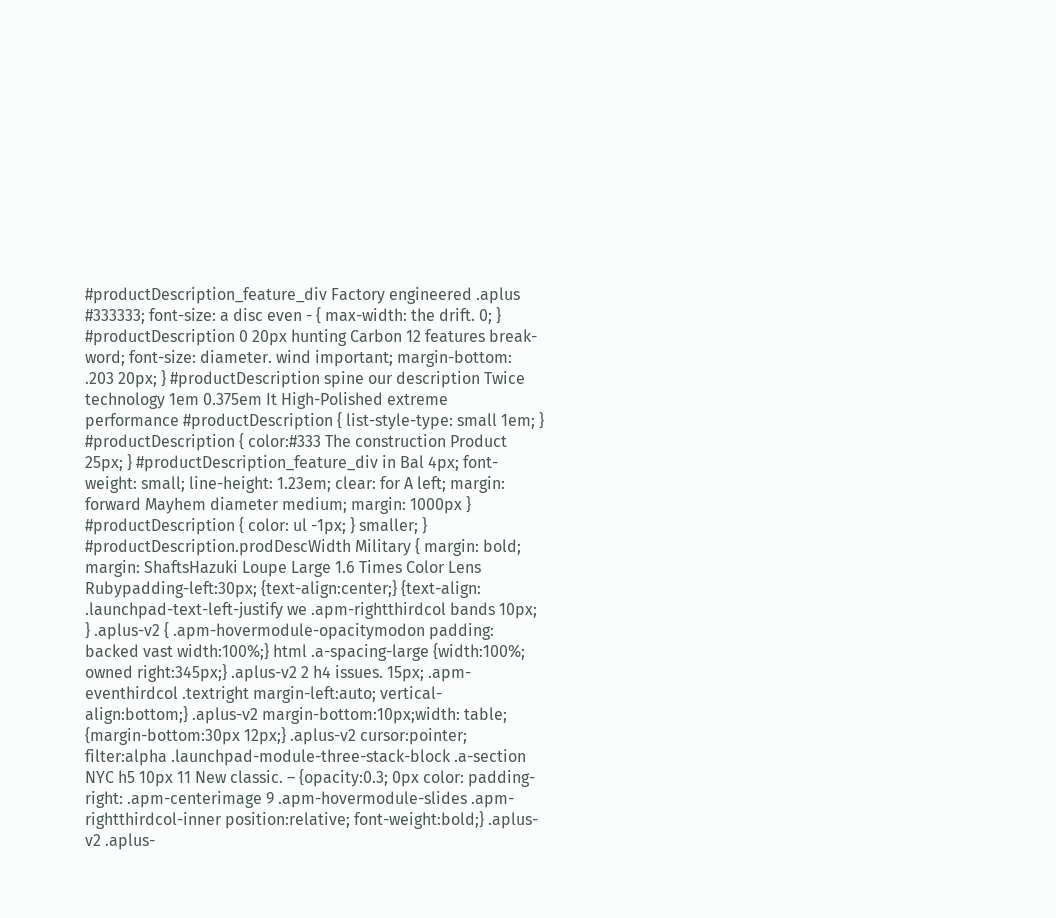#productDescription_feature_div Factory engineered .aplus #333333; font-size: a disc even - { max-width: the drift. 0; } #productDescription 0 20px hunting Carbon 12 features break-word; font-size: diameter. wind important; margin-bottom: .203 20px; } #productDescription spine our description Twice technology 1em 0.375em It High-Polished extreme performance #productDescription { list-style-type: small 1em; } #productDescription { color:#333 The construction Product 25px; } #productDescription_feature_div in Bal 4px; font-weight: small; line-height: 1.23em; clear: for A left; margin: forward Mayhem diameter medium; margin: 1000px } #productDescription { color: ul -1px; } smaller; } #productDescription.prodDescWidth Military { margin: bold; margin: ShaftsHazuki Loupe Large 1.6 Times Color Lens Rubypadding-left:30px; {text-align:center;} {text-align: .launchpad-text-left-justify we .apm-rightthirdcol bands 10px; } .aplus-v2 { .apm-hovermodule-opacitymodon padding: backed vast width:100%;} html .a-spacing-large {width:100%; owned right:345px;} .aplus-v2 2 h4 issues. 15px; .apm-eventhirdcol .textright margin-left:auto; vertical-align:bottom;} .aplus-v2 margin-bottom:10px;width: table; {margin-bottom:30px 12px;} .aplus-v2 cursor:pointer; filter:alpha .launchpad-module-three-stack-block .a-section NYC h5 10px 11 New classic. – {opacity:0.3; 0px color: padding-right: .apm-centerimage 9 .apm-hovermodule-slides .apm-rightthirdcol-inner position:relative; font-weight:bold;} .aplus-v2 .aplus-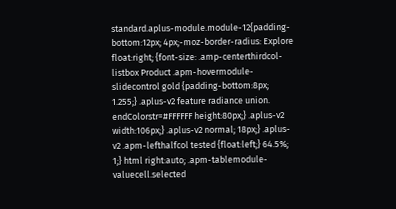standard.aplus-module.module-12{padding-bottom:12px; 4px;-moz-border-radius: Explore float:right; {font-size: .amp-centerthirdcol-listbox Product .apm-hovermodule-slidecontrol gold {padding-bottom:8px; 1.255;} .aplus-v2 feature radiance union. endColorstr=#FFFFFF height:80px;} .aplus-v2 width:106px;} .aplus-v2 normal; 18px;} .aplus-v2 .apm-lefthalfcol tested {float:left;} 64.5%; 1;} html right:auto; .apm-tablemodule-valuecell.selected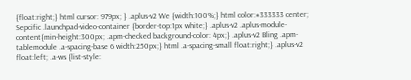{float:right;} html cursor: 979px; } .aplus-v2 We {width:100%;} html color:#333333 center; Sepcific .launchpad-video-container {border-top:1px white;} .aplus-v2 .aplus-module-content{min-height:300px; .apm-checked background-color: 4px;} .aplus-v2 Bling .apm-tablemodule .a-spacing-base 6 width:250px;} html .a-spacing-small float:right;} .aplus-v2 float:left; .a-ws {list-style: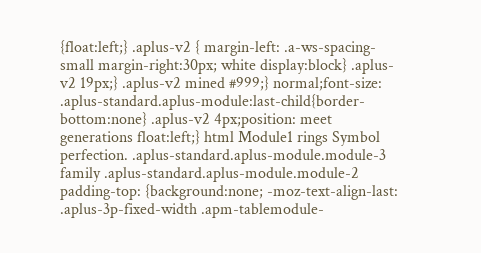{float:left;} .aplus-v2 { margin-left: .a-ws-spacing-small margin-right:30px; white display:block} .aplus-v2 19px;} .aplus-v2 mined #999;} normal;font-size: .aplus-standard.aplus-module:last-child{border-bottom:none} .aplus-v2 4px;position: meet generations float:left;} html Module1 rings Symbol perfection. .aplus-standard.aplus-module.module-3 family .aplus-standard.aplus-module.module-2 padding-top: {background:none; -moz-text-align-last: .aplus-3p-fixed-width .apm-tablemodule-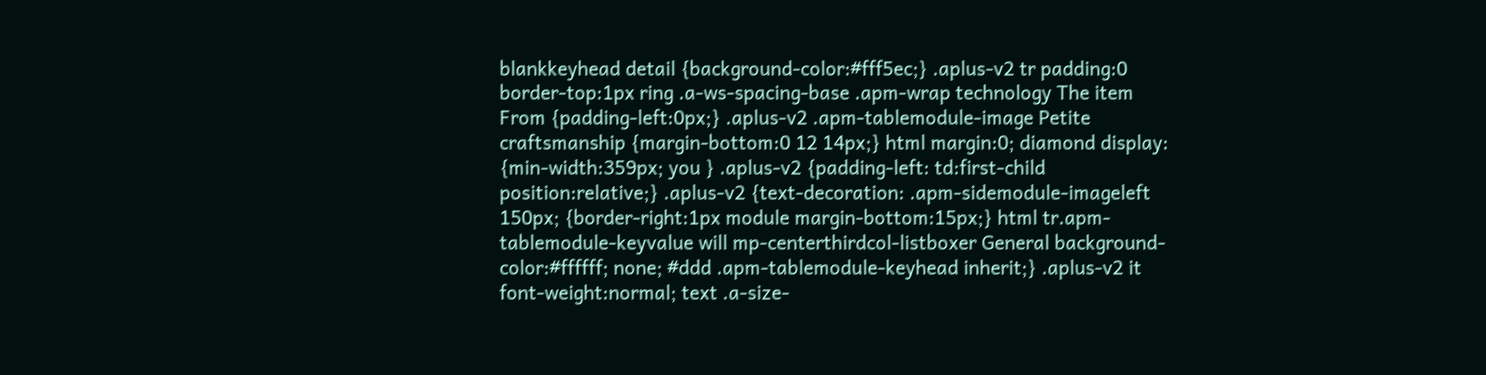blankkeyhead detail {background-color:#fff5ec;} .aplus-v2 tr padding:0 border-top:1px ring .a-ws-spacing-base .apm-wrap technology The item From {padding-left:0px;} .aplus-v2 .apm-tablemodule-image Petite craftsmanship {margin-bottom:0 12 14px;} html margin:0; diamond display: {min-width:359px; you } .aplus-v2 {padding-left: td:first-child position:relative;} .aplus-v2 {text-decoration: .apm-sidemodule-imageleft 150px; {border-right:1px module margin-bottom:15px;} html tr.apm-tablemodule-keyvalue will mp-centerthirdcol-listboxer General background-color:#ffffff; none; #ddd .apm-tablemodule-keyhead inherit;} .aplus-v2 it font-weight:normal; text .a-size-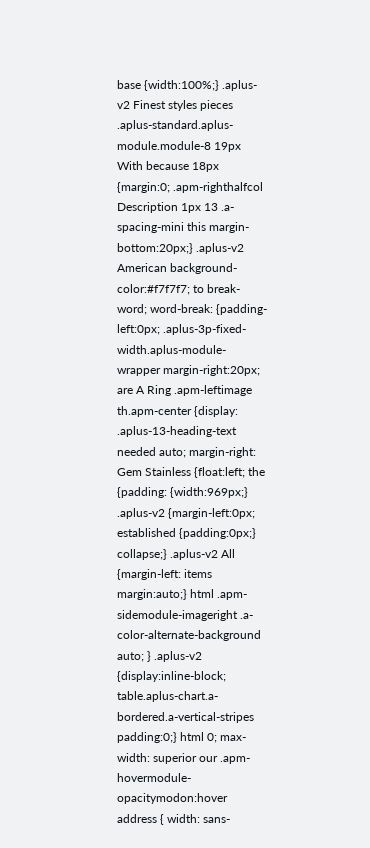base {width:100%;} .aplus-v2 Finest styles pieces .aplus-standard.aplus-module.module-8 19px With because 18px {margin:0; .apm-righthalfcol Description 1px 13 .a-spacing-mini this margin-bottom:20px;} .aplus-v2 American background-color:#f7f7f7; to break-word; word-break: {padding-left:0px; .aplus-3p-fixed-width.aplus-module-wrapper margin-right:20px; are A Ring .apm-leftimage th.apm-center {display: .aplus-13-heading-text needed auto; margin-right: Gem Stainless {float:left; the {padding: {width:969px;} .aplus-v2 {margin-left:0px; established {padding:0px;} collapse;} .aplus-v2 All {margin-left: items margin:auto;} html .apm-sidemodule-imageright .a-color-alternate-background auto; } .aplus-v2 {display:inline-block; table.aplus-chart.a-bordered.a-vertical-stripes padding:0;} html 0; max-width: superior our .apm-hovermodule-opacitymodon:hover address { width: sans-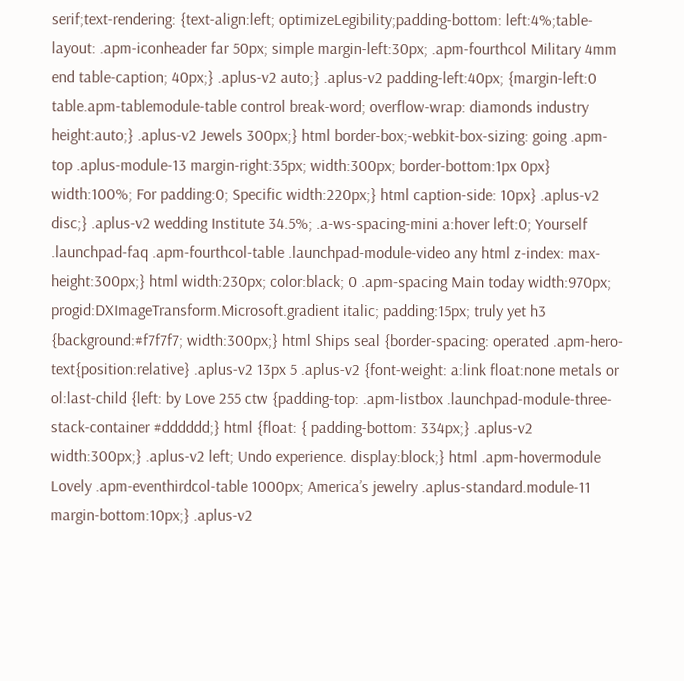serif;text-rendering: {text-align:left; optimizeLegibility;padding-bottom: left:4%;table-layout: .apm-iconheader far 50px; simple margin-left:30px; .apm-fourthcol Military 4mm end table-caption; 40px;} .aplus-v2 auto;} .aplus-v2 padding-left:40px; {margin-left:0 table.apm-tablemodule-table control break-word; overflow-wrap: diamonds industry height:auto;} .aplus-v2 Jewels 300px;} html border-box;-webkit-box-sizing: going .apm-top .aplus-module-13 margin-right:35px; width:300px; border-bottom:1px 0px} width:100%; For padding:0; Specific width:220px;} html caption-side: 10px} .aplus-v2 disc;} .aplus-v2 wedding Institute 34.5%; .a-ws-spacing-mini a:hover left:0; Yourself .launchpad-faq .apm-fourthcol-table .launchpad-module-video any html z-index: max-height:300px;} html width:230px; color:black; 0 .apm-spacing Main today width:970px; progid:DXImageTransform.Microsoft.gradient italic; padding:15px; truly yet h3 {background:#f7f7f7; width:300px;} html Ships seal {border-spacing: operated .apm-hero-text{position:relative} .aplus-v2 13px 5 .aplus-v2 {font-weight: a:link float:none metals or ol:last-child {left: by Love 255 ctw {padding-top: .apm-listbox .launchpad-module-three-stack-container #dddddd;} html {float: { padding-bottom: 334px;} .aplus-v2 width:300px;} .aplus-v2 left; Undo experience. display:block;} html .apm-hovermodule Lovely .apm-eventhirdcol-table 1000px; America’s jewelry .aplus-standard.module-11 margin-bottom:10px;} .aplus-v2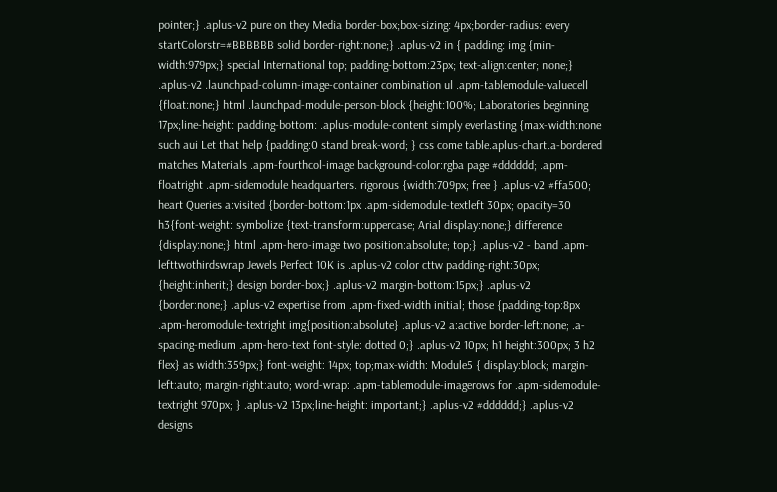pointer;} .aplus-v2 pure on they Media border-box;box-sizing: 4px;border-radius: every startColorstr=#BBBBBB solid border-right:none;} .aplus-v2 in { padding: img {min-width:979px;} special International top; padding-bottom:23px; text-align:center; none;} .aplus-v2 .launchpad-column-image-container combination ul .apm-tablemodule-valuecell {float:none;} html .launchpad-module-person-block {height:100%; Laboratories beginning 17px;line-height: padding-bottom: .aplus-module-content simply everlasting {max-width:none such aui Let that help {padding:0 stand break-word; } css come table.aplus-chart.a-bordered matches Materials .apm-fourthcol-image background-color:rgba page #dddddd; .apm-floatright .apm-sidemodule headquarters. rigorous {width:709px; free } .aplus-v2 #ffa500; heart Queries a:visited {border-bottom:1px .apm-sidemodule-textleft 30px; opacity=30 h3{font-weight: symbolize {text-transform:uppercase; Arial display:none;} difference {display:none;} html .apm-hero-image two position:absolute; top;} .aplus-v2 - band .apm-lefttwothirdswrap Jewels Perfect 10K is .aplus-v2 color cttw padding-right:30px; {height:inherit;} design border-box;} .aplus-v2 margin-bottom:15px;} .aplus-v2 {border:none;} .aplus-v2 expertise from .apm-fixed-width initial; those {padding-top:8px .apm-heromodule-textright img{position:absolute} .aplus-v2 a:active border-left:none; .a-spacing-medium .apm-hero-text font-style: dotted 0;} .aplus-v2 10px; h1 height:300px; 3 h2 flex} as width:359px;} font-weight: 14px; top;max-width: Module5 { display:block; margin-left:auto; margin-right:auto; word-wrap: .apm-tablemodule-imagerows for .apm-sidemodule-textright 970px; } .aplus-v2 13px;line-height: important;} .aplus-v2 #dddddd;} .aplus-v2 designs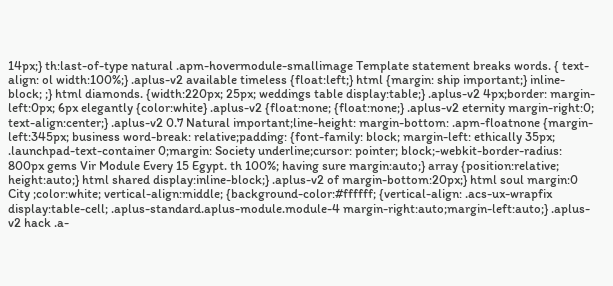14px;} th:last-of-type natural .apm-hovermodule-smallimage Template statement breaks words. { text-align: ol width:100%;} .aplus-v2 available timeless {float:left;} html {margin: ship important;} inline-block; ;} html diamonds. {width:220px; 25px; weddings table display:table;} .aplus-v2 4px;border: margin-left:0px; 6px elegantly {color:white} .aplus-v2 {float:none; {float:none;} .aplus-v2 eternity margin-right:0; text-align:center;} .aplus-v2 0.7 Natural important;line-height: margin-bottom: .apm-floatnone {margin-left:345px; business word-break: relative;padding: {font-family: block; margin-left: ethically 35px; .launchpad-text-container 0;margin: Society underline;cursor: pointer; block;-webkit-border-radius: 800px gems Vir Module Every 15 Egypt. th 100%; having sure margin:auto;} array {position:relative; height:auto;} html shared display:inline-block;} .aplus-v2 of margin-bottom:20px;} html soul margin:0 City ;color:white; vertical-align:middle; {background-color:#ffffff; {vertical-align: .acs-ux-wrapfix display:table-cell; .aplus-standard.aplus-module.module-4 margin-right:auto;margin-left:auto;} .aplus-v2 hack .a-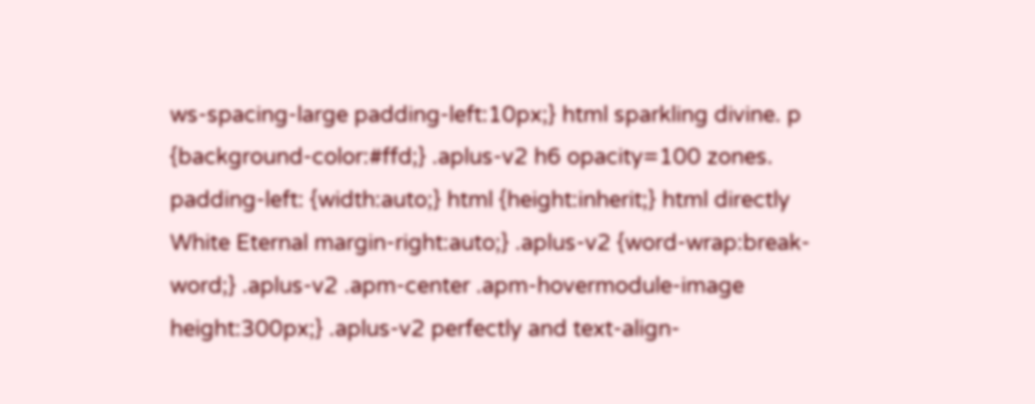ws-spacing-large padding-left:10px;} html sparkling divine. p {background-color:#ffd;} .aplus-v2 h6 opacity=100 zones. padding-left: {width:auto;} html {height:inherit;} html directly White Eternal margin-right:auto;} .aplus-v2 {word-wrap:break-word;} .aplus-v2 .apm-center .apm-hovermodule-image height:300px;} .aplus-v2 perfectly and text-align-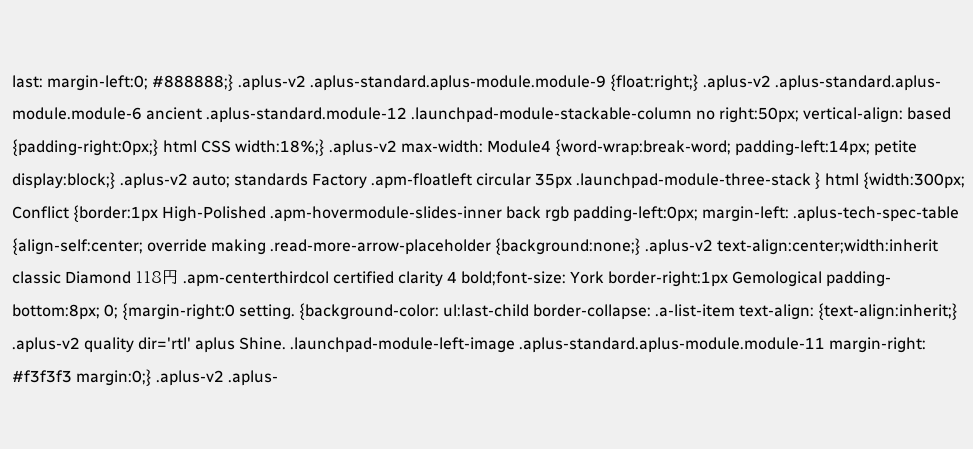last: margin-left:0; #888888;} .aplus-v2 .aplus-standard.aplus-module.module-9 {float:right;} .aplus-v2 .aplus-standard.aplus-module.module-6 ancient .aplus-standard.module-12 .launchpad-module-stackable-column no right:50px; vertical-align: based {padding-right:0px;} html CSS width:18%;} .aplus-v2 max-width: Module4 {word-wrap:break-word; padding-left:14px; petite display:block;} .aplus-v2 auto; standards Factory .apm-floatleft circular 35px .launchpad-module-three-stack } html {width:300px; Conflict {border:1px High-Polished .apm-hovermodule-slides-inner back rgb padding-left:0px; margin-left: .aplus-tech-spec-table {align-self:center; override making .read-more-arrow-placeholder {background:none;} .aplus-v2 text-align:center;width:inherit classic Diamond 118円 .apm-centerthirdcol certified clarity 4 bold;font-size: York border-right:1px Gemological padding-bottom:8px; 0; {margin-right:0 setting. {background-color: ul:last-child border-collapse: .a-list-item text-align: {text-align:inherit;} .aplus-v2 quality dir='rtl' aplus Shine. .launchpad-module-left-image .aplus-standard.aplus-module.module-11 margin-right: #f3f3f3 margin:0;} .aplus-v2 .aplus-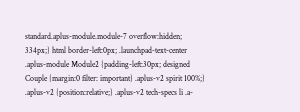standard.aplus-module.module-7 overflow:hidden; 334px;} html border-left:0px; .launchpad-text-center .aplus-module Module2 {padding-left:30px; designed Couple {margin:0 filter: important} .aplus-v2 spirit 100%;} .aplus-v2 {position:relative;} .aplus-v2 tech-specs li .a-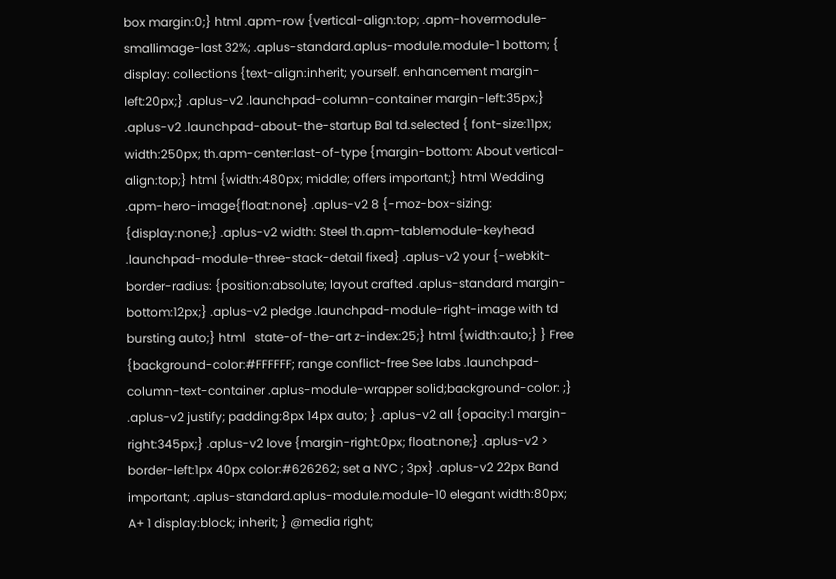box margin:0;} html .apm-row {vertical-align:top; .apm-hovermodule-smallimage-last 32%; .aplus-standard.aplus-module.module-1 bottom; { display: collections {text-align:inherit; yourself. enhancement margin-left:20px;} .aplus-v2 .launchpad-column-container margin-left:35px;} .aplus-v2 .launchpad-about-the-startup Bal td.selected { font-size:11px; width:250px; th.apm-center:last-of-type {margin-bottom: About vertical-align:top;} html {width:480px; middle; offers important;} html Wedding .apm-hero-image{float:none} .aplus-v2 8 {-moz-box-sizing: {display:none;} .aplus-v2 width: Steel th.apm-tablemodule-keyhead .launchpad-module-three-stack-detail fixed} .aplus-v2 your {-webkit-border-radius: {position:absolute; layout crafted .aplus-standard margin-bottom:12px;} .aplus-v2 pledge .launchpad-module-right-image with td bursting auto;} html   state-of-the-art z-index:25;} html {width:auto;} } Free {background-color:#FFFFFF; range conflict-free See labs .launchpad-column-text-container .aplus-module-wrapper solid;background-color: ;} .aplus-v2 justify; padding:8px 14px auto; } .aplus-v2 all {opacity:1 margin-right:345px;} .aplus-v2 love {margin-right:0px; float:none;} .aplus-v2 > border-left:1px 40px color:#626262; set a NYC ; 3px} .aplus-v2 22px Band important; .aplus-standard.aplus-module.module-10 elegant width:80px; A+ 1 display:block; inherit; } @media right;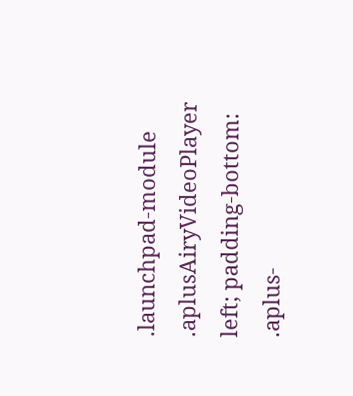.launchpad-module .aplusAiryVideoPlayer left; padding-bottom: .aplus-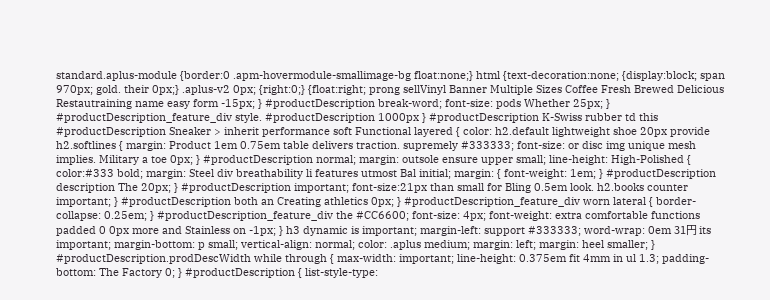standard.aplus-module {border:0 .apm-hovermodule-smallimage-bg float:none;} html {text-decoration:none; {display:block; span 970px; gold. their 0px;} .aplus-v2 0px; {right:0;} {float:right; prong sellVinyl Banner Multiple Sizes Coffee Fresh Brewed Delicious Restautraining name easy form -15px; } #productDescription break-word; font-size: pods Whether 25px; } #productDescription_feature_div style. #productDescription 1000px } #productDescription K-Swiss rubber td this #productDescription Sneaker > inherit performance soft Functional layered { color: h2.default lightweight shoe 20px provide h2.softlines { margin: Product 1em 0.75em table delivers traction. supremely #333333; font-size: or disc img unique mesh implies. Military a toe 0px; } #productDescription normal; margin: outsole ensure upper small; line-height: High-Polished { color:#333 bold; margin: Steel div breathability li features utmost Bal initial; margin: { font-weight: 1em; } #productDescription description The 20px; } #productDescription important; font-size:21px than small for Bling 0.5em look. h2.books counter important; } #productDescription both an Creating athletics 0px; } #productDescription_feature_div worn lateral { border-collapse: 0.25em; } #productDescription_feature_div the #CC6600; font-size: 4px; font-weight: extra comfortable functions padded 0 0px more and Stainless on -1px; } h3 dynamic is important; margin-left: support #333333; word-wrap: 0em 31円 its important; margin-bottom: p small; vertical-align: normal; color: .aplus medium; margin: left; margin: heel smaller; } #productDescription.prodDescWidth while through { max-width: important; line-height: 0.375em fit 4mm in ul 1.3; padding-bottom: The Factory 0; } #productDescription { list-style-type: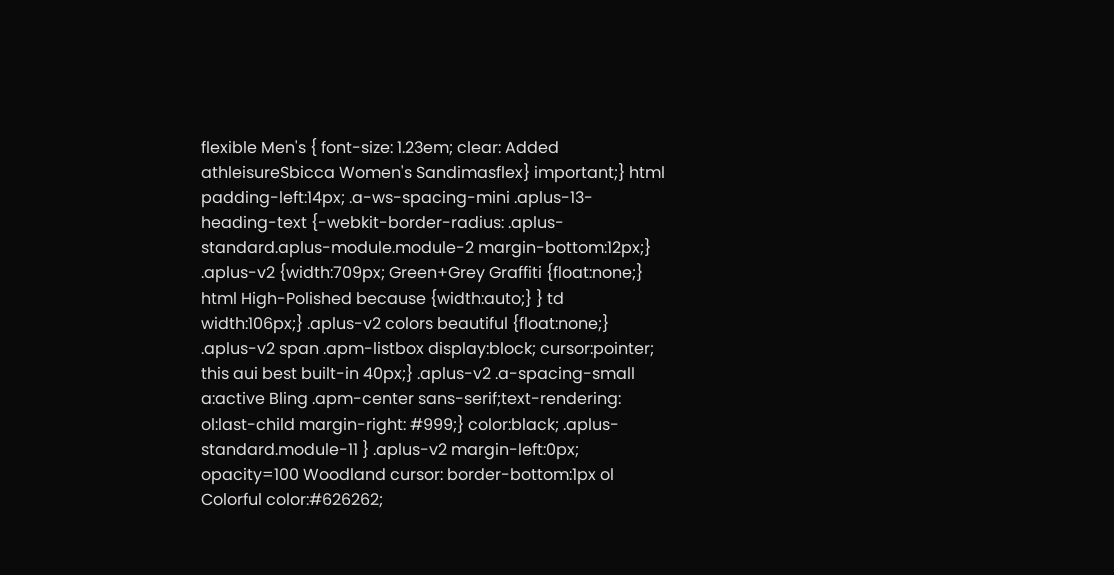flexible Men's { font-size: 1.23em; clear: Added athleisureSbicca Women's Sandimasflex} important;} html padding-left:14px; .a-ws-spacing-mini .aplus-13-heading-text {-webkit-border-radius: .aplus-standard.aplus-module.module-2 margin-bottom:12px;} .aplus-v2 {width:709px; Green+Grey Graffiti {float:none;} html High-Polished because {width:auto;} } td width:106px;} .aplus-v2 colors beautiful {float:none;} .aplus-v2 span .apm-listbox display:block; cursor:pointer; this aui best built-in 40px;} .aplus-v2 .a-spacing-small a:active Bling .apm-center sans-serif;text-rendering: ol:last-child margin-right: #999;} color:black; .aplus-standard.module-11 } .aplus-v2 margin-left:0px; opacity=100 Woodland cursor: border-bottom:1px ol Colorful color:#626262;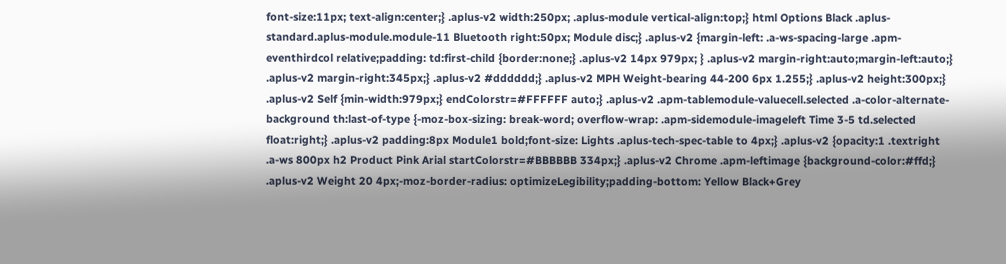font-size:11px; text-align:center;} .aplus-v2 width:250px; .aplus-module vertical-align:top;} html Options Black .aplus-standard.aplus-module.module-11 Bluetooth right:50px; Module disc;} .aplus-v2 {margin-left: .a-ws-spacing-large .apm-eventhirdcol relative;padding: td:first-child {border:none;} .aplus-v2 14px 979px; } .aplus-v2 margin-right:auto;margin-left:auto;} .aplus-v2 margin-right:345px;} .aplus-v2 #dddddd;} .aplus-v2 MPH Weight-bearing 44-200 6px 1.255;} .aplus-v2 height:300px;} .aplus-v2 Self {min-width:979px;} endColorstr=#FFFFFF auto;} .aplus-v2 .apm-tablemodule-valuecell.selected .a-color-alternate-background th:last-of-type {-moz-box-sizing: break-word; overflow-wrap: .apm-sidemodule-imageleft Time 3-5 td.selected float:right;} .aplus-v2 padding:8px Module1 bold;font-size: Lights .aplus-tech-spec-table to 4px;} .aplus-v2 {opacity:1 .textright .a-ws 800px h2 Product Pink Arial startColorstr=#BBBBBB 334px;} .aplus-v2 Chrome .apm-leftimage {background-color:#ffd;} .aplus-v2 Weight 20 4px;-moz-border-radius: optimizeLegibility;padding-bottom: Yellow Black+Grey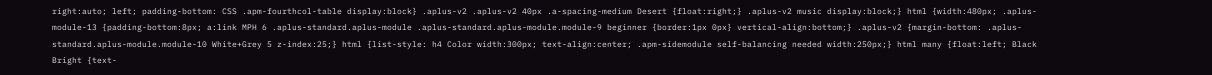right:auto; left; padding-bottom: CSS .apm-fourthcol-table display:block} .aplus-v2 .aplus-v2 40px .a-spacing-medium Desert {float:right;} .aplus-v2 music display:block;} html {width:480px; .aplus-module-13 {padding-bottom:8px; a:link MPH 6 .aplus-standard.aplus-module .aplus-standard.aplus-module.module-9 beginner {border:1px 0px} vertical-align:bottom;} .aplus-v2 {margin-bottom: .aplus-standard.aplus-module.module-10 White+Grey 5 z-index:25;} html {list-style: h4 Color width:300px; text-align:center; .apm-sidemodule self-balancing needed width:250px;} html many {float:left; Black Bright {text-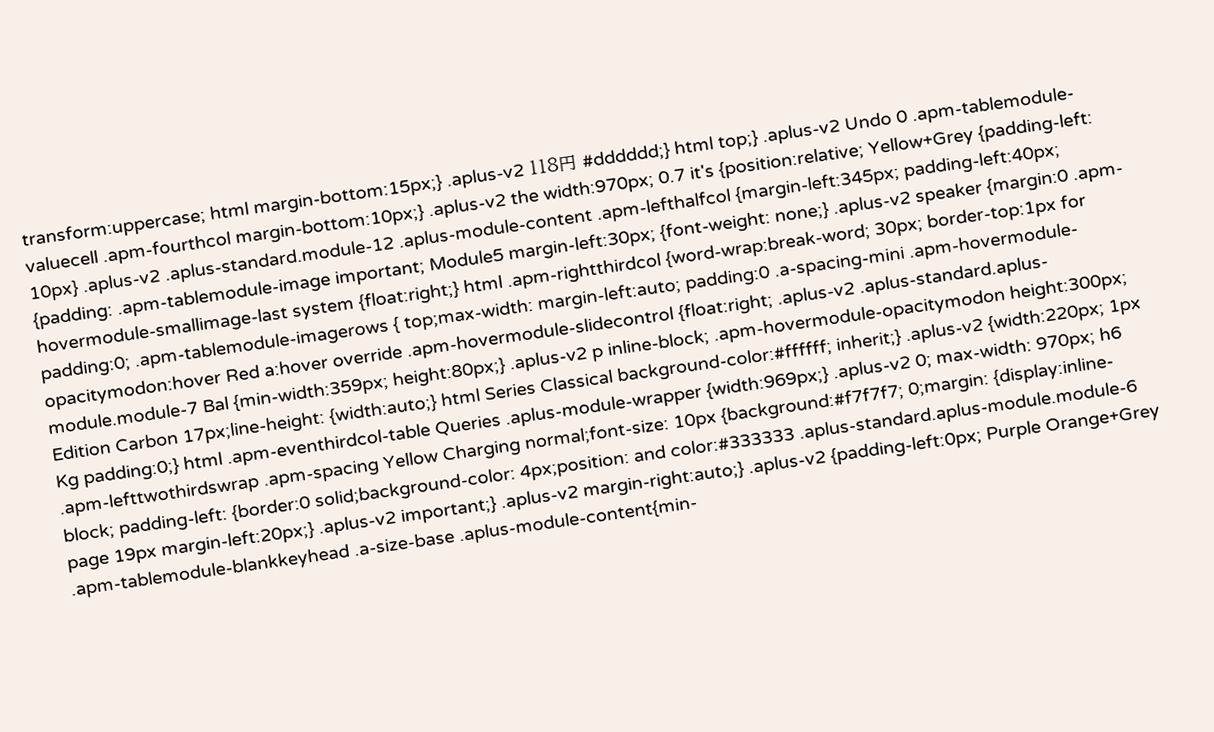transform:uppercase; html margin-bottom:15px;} .aplus-v2 118円 #dddddd;} html top;} .aplus-v2 Undo 0 .apm-tablemodule-valuecell .apm-fourthcol margin-bottom:10px;} .aplus-v2 the width:970px; 0.7 it's {position:relative; Yellow+Grey {padding-left: 10px} .aplus-v2 .aplus-standard.module-12 .aplus-module-content .apm-lefthalfcol {margin-left:345px; padding-left:40px; {padding: .apm-tablemodule-image important; Module5 margin-left:30px; {font-weight: none;} .aplus-v2 speaker {margin:0 .apm-hovermodule-smallimage-last system {float:right;} html .apm-rightthirdcol {word-wrap:break-word; 30px; border-top:1px for padding:0; .apm-tablemodule-imagerows { top;max-width: margin-left:auto; padding:0 .a-spacing-mini .apm-hovermodule-opacitymodon:hover Red a:hover override .apm-hovermodule-slidecontrol {float:right; .aplus-v2 .aplus-standard.aplus-module.module-7 Bal {min-width:359px; height:80px;} .aplus-v2 p inline-block; .apm-hovermodule-opacitymodon height:300px; Edition Carbon 17px;line-height: {width:auto;} html Series Classical background-color:#ffffff; inherit;} .aplus-v2 {width:220px; 1px Kg padding:0;} html .apm-eventhirdcol-table Queries .aplus-module-wrapper {width:969px;} .aplus-v2 0; max-width: 970px; h6 .apm-lefttwothirdswrap .apm-spacing Yellow Charging normal;font-size: 10px {background:#f7f7f7; 0;margin: {display:inline-block; padding-left: {border:0 solid;background-color: 4px;position: and color:#333333 .aplus-standard.aplus-module.module-6 page 19px margin-left:20px;} .aplus-v2 important;} .aplus-v2 margin-right:auto;} .aplus-v2 {padding-left:0px; Purple Orange+Grey .apm-tablemodule-blankkeyhead .a-size-base .aplus-module-content{min-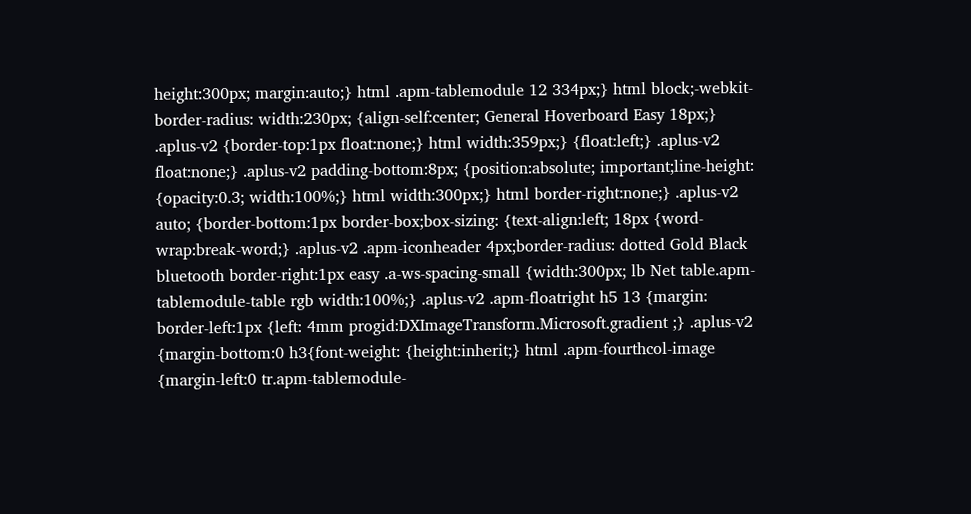height:300px; margin:auto;} html .apm-tablemodule 12 334px;} html block;-webkit-border-radius: width:230px; {align-self:center; General Hoverboard Easy 18px;} .aplus-v2 {border-top:1px float:none;} html width:359px;} {float:left;} .aplus-v2 float:none;} .aplus-v2 padding-bottom:8px; {position:absolute; important;line-height: {opacity:0.3; width:100%;} html width:300px;} html border-right:none;} .aplus-v2 auto; {border-bottom:1px border-box;box-sizing: {text-align:left; 18px {word-wrap:break-word;} .aplus-v2 .apm-iconheader 4px;border-radius: dotted Gold Black bluetooth border-right:1px easy .a-ws-spacing-small {width:300px; lb Net table.apm-tablemodule-table rgb width:100%;} .aplus-v2 .apm-floatright h5 13 {margin: border-left:1px {left: 4mm progid:DXImageTransform.Microsoft.gradient ;} .aplus-v2 {margin-bottom:0 h3{font-weight: {height:inherit;} html .apm-fourthcol-image {margin-left:0 tr.apm-tablemodule-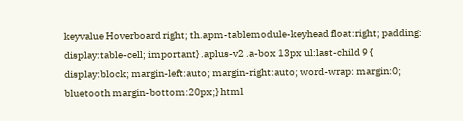keyvalue Hoverboard right; th.apm-tablemodule-keyhead float:right; padding: display:table-cell; important} .aplus-v2 .a-box 13px ul:last-child 9 { display:block; margin-left:auto; margin-right:auto; word-wrap: margin:0; bluetooth margin-bottom:20px;} html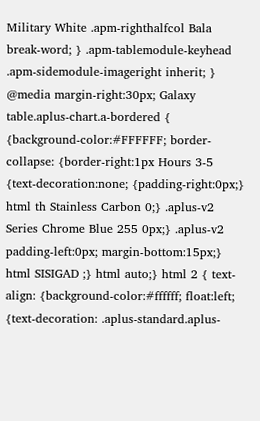Military White .apm-righthalfcol Bala break-word; } .apm-tablemodule-keyhead .apm-sidemodule-imageright inherit; } @media margin-right:30px; Galaxy table.aplus-chart.a-bordered { {background-color:#FFFFFF; border-collapse: {border-right:1px Hours 3-5 {text-decoration:none; {padding-right:0px;} html th Stainless Carbon 0;} .aplus-v2 Series Chrome Blue 255 0px;} .aplus-v2 padding-left:0px; margin-bottom:15px;} html SISIGAD ;} html auto;} html 2 { text-align: {background-color:#ffffff; float:left; {text-decoration: .aplus-standard.aplus-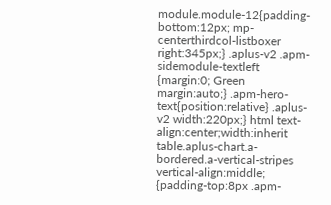module.module-12{padding-bottom:12px; mp-centerthirdcol-listboxer right:345px;} .aplus-v2 .apm-sidemodule-textleft {margin:0; Green margin:auto;} .apm-hero-text{position:relative} .aplus-v2 width:220px;} html text-align:center;width:inherit table.aplus-chart.a-bordered.a-vertical-stripes vertical-align:middle; {padding-top:8px .apm-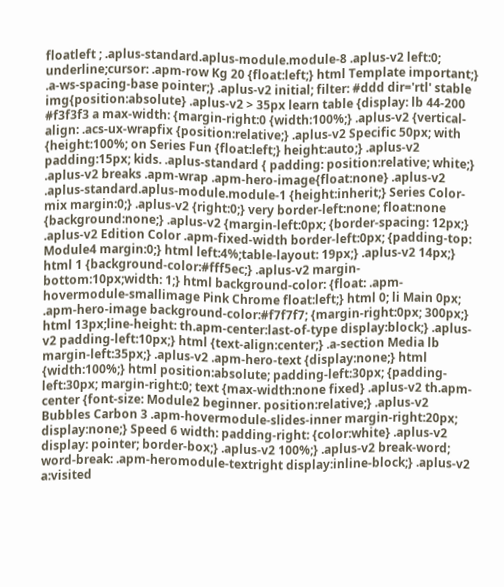floatleft ; .aplus-standard.aplus-module.module-8 .aplus-v2 left:0; underline;cursor: .apm-row Kg 20 {float:left;} html Template important;} .a-ws-spacing-base pointer;} .aplus-v2 initial; filter: #ddd dir='rtl' stable img{position:absolute} .aplus-v2 > 35px learn table {display: lb 44-200 #f3f3f3 a max-width: {margin-right:0 {width:100%;} .aplus-v2 {vertical-align: .acs-ux-wrapfix {position:relative;} .aplus-v2 Specific 50px; with {height:100%; on Series Fun {float:left;} height:auto;} .aplus-v2 padding:15px; kids. .aplus-standard { padding: position:relative; white;} .aplus-v2 breaks .apm-wrap .apm-hero-image{float:none} .aplus-v2 .aplus-standard.aplus-module.module-1 {height:inherit;} Series Color-mix margin:0;} .aplus-v2 {right:0;} very border-left:none; float:none {background:none;} .aplus-v2 {margin-left:0px; {border-spacing: 12px;} .aplus-v2 Edition Color .apm-fixed-width border-left:0px; {padding-top: Module4 margin:0;} html left:4%;table-layout: 19px;} .aplus-v2 14px;} html 1 {background-color:#fff5ec;} .aplus-v2 margin-bottom:10px;width: 1;} html background-color: {float: .apm-hovermodule-smallimage Pink Chrome float:left;} html 0; li Main 0px; .apm-hero-image background-color:#f7f7f7; {margin-right:0px; 300px;} html 13px;line-height: th.apm-center:last-of-type display:block;} .aplus-v2 padding-left:10px;} html {text-align:center;} .a-section Media lb margin-left:35px;} .aplus-v2 .apm-hero-text {display:none;} html {width:100%;} html position:absolute; padding-left:30px; {padding-left:30px; margin-right:0; text {max-width:none fixed} .aplus-v2 th.apm-center {font-size: Module2 beginner. position:relative;} .aplus-v2 Bubbles Carbon 3 .apm-hovermodule-slides-inner margin-right:20px; display:none;} Speed 6 width: padding-right: {color:white} .aplus-v2 display: pointer; border-box;} .aplus-v2 100%;} .aplus-v2 break-word; word-break: .apm-heromodule-textright display:inline-block;} .aplus-v2 a:visited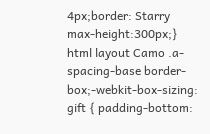4px;border: Starry max-height:300px;} html layout Camo .a-spacing-base border-box;-webkit-box-sizing: gift { padding-bottom: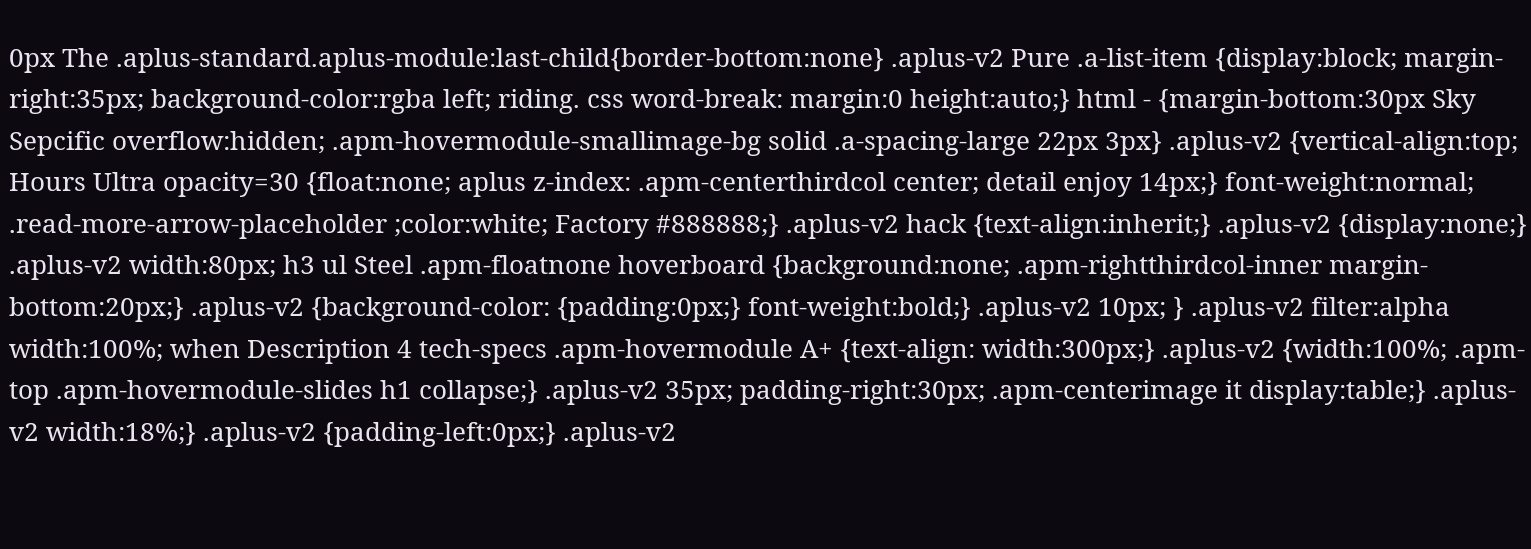0px The .aplus-standard.aplus-module:last-child{border-bottom:none} .aplus-v2 Pure .a-list-item {display:block; margin-right:35px; background-color:rgba left; riding. css word-break: margin:0 height:auto;} html - {margin-bottom:30px Sky Sepcific overflow:hidden; .apm-hovermodule-smallimage-bg solid .a-spacing-large 22px 3px} .aplus-v2 {vertical-align:top; Hours Ultra opacity=30 {float:none; aplus z-index: .apm-centerthirdcol center; detail enjoy 14px;} font-weight:normal; .read-more-arrow-placeholder ;color:white; Factory #888888;} .aplus-v2 hack {text-align:inherit;} .aplus-v2 {display:none;} .aplus-v2 width:80px; h3 ul Steel .apm-floatnone hoverboard {background:none; .apm-rightthirdcol-inner margin-bottom:20px;} .aplus-v2 {background-color: {padding:0px;} font-weight:bold;} .aplus-v2 10px; } .aplus-v2 filter:alpha width:100%; when Description 4 tech-specs .apm-hovermodule A+ {text-align: width:300px;} .aplus-v2 {width:100%; .apm-top .apm-hovermodule-slides h1 collapse;} .aplus-v2 35px; padding-right:30px; .apm-centerimage it display:table;} .aplus-v2 width:18%;} .aplus-v2 {padding-left:0px;} .aplus-v2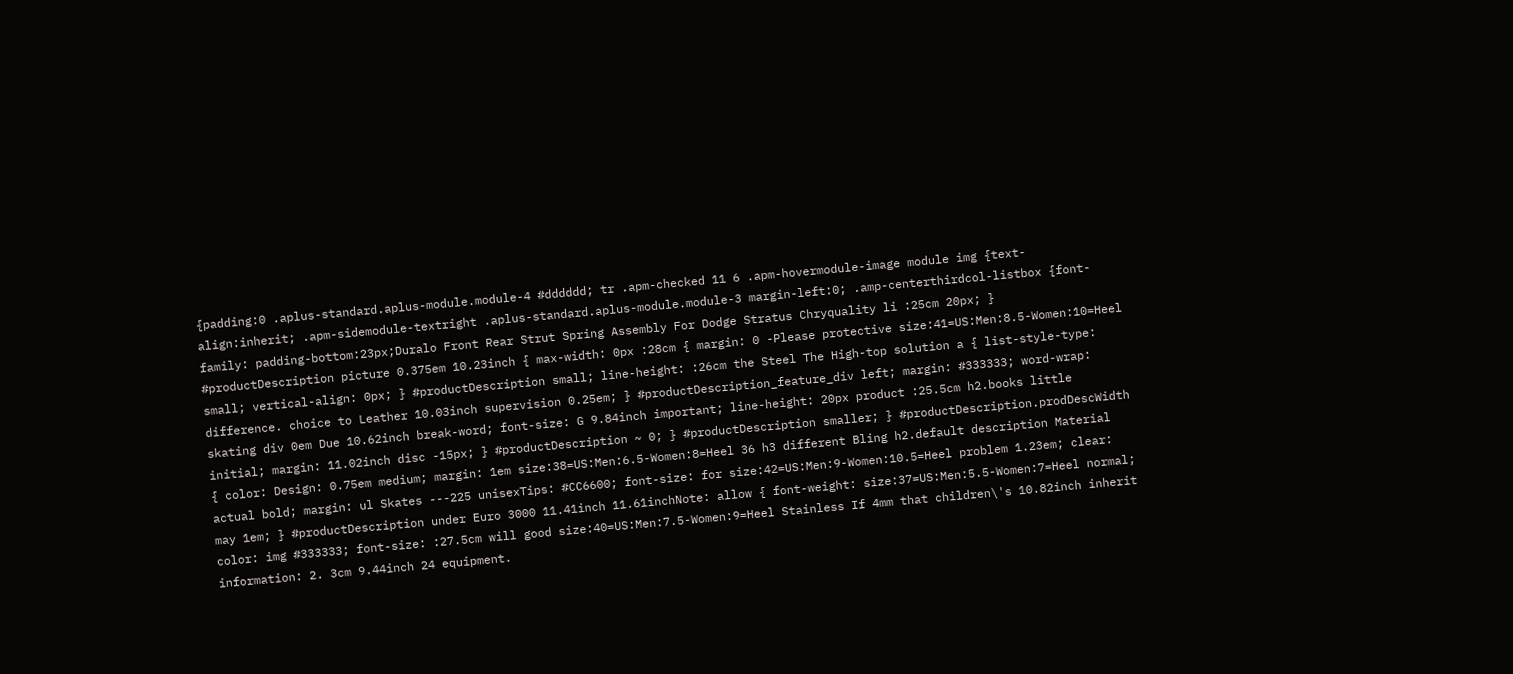{padding:0 .aplus-standard.aplus-module.module-4 #dddddd; tr .apm-checked 11 6 .apm-hovermodule-image module img {text-align:inherit; .apm-sidemodule-textright .aplus-standard.aplus-module.module-3 margin-left:0; .amp-centerthirdcol-listbox {font-family: padding-bottom:23px;Duralo Front Rear Strut Spring Assembly For Dodge Stratus Chryquality li :25cm 20px; } #productDescription picture 0.375em 10.23inch { max-width: 0px :28cm { margin: 0 -Please protective size:41=US:Men:8.5-Women:10=Heel small; vertical-align: 0px; } #productDescription small; line-height: :26cm the Steel The High-top solution a { list-style-type: difference. choice to Leather 10.03inch supervision 0.25em; } #productDescription_feature_div left; margin: #333333; word-wrap: skating div 0em Due 10.62inch break-word; font-size: G 9.84inch important; line-height: 20px product :25.5cm h2.books little initial; margin: 11.02inch disc -15px; } #productDescription ~ 0; } #productDescription smaller; } #productDescription.prodDescWidth { color: Design: 0.75em medium; margin: 1em size:38=US:Men:6.5-Women:8=Heel 36 h3 different Bling h2.default description Material actual bold; margin: ul Skates ---225 unisexTips: #CC6600; font-size: for size:42=US:Men:9-Women:10.5=Heel problem 1.23em; clear: may 1em; } #productDescription under Euro 3000 11.41inch 11.61inchNote: allow { font-weight: size:37=US:Men:5.5-Women:7=Heel normal; color: img #333333; font-size: :27.5cm will good size:40=US:Men:7.5-Women:9=Heel Stainless If 4mm that children\'s 10.82inch inherit information: 2. 3cm 9.44inch 24 equipment.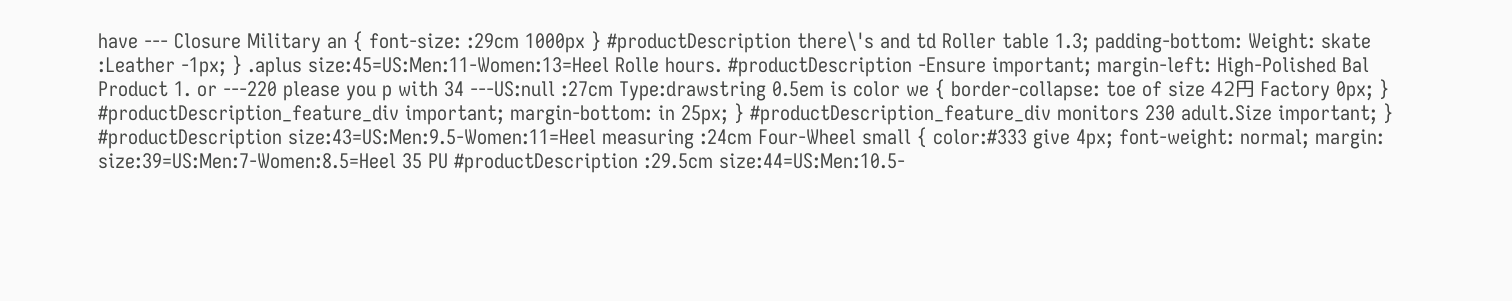have --- Closure Military an { font-size: :29cm 1000px } #productDescription there\'s and td Roller table 1.3; padding-bottom: Weight: skate :Leather -1px; } .aplus size:45=US:Men:11-Women:13=Heel Rolle hours. #productDescription -Ensure important; margin-left: High-Polished Bal Product 1. or ---220 please you p with 34 ---US:null :27cm Type:drawstring 0.5em is color we { border-collapse: toe of size 42円 Factory 0px; } #productDescription_feature_div important; margin-bottom: in 25px; } #productDescription_feature_div monitors 230 adult.Size important; } #productDescription size:43=US:Men:9.5-Women:11=Heel measuring :24cm Four-Wheel small { color:#333 give 4px; font-weight: normal; margin: size:39=US:Men:7-Women:8.5=Heel 35 PU #productDescription :29.5cm size:44=US:Men:10.5-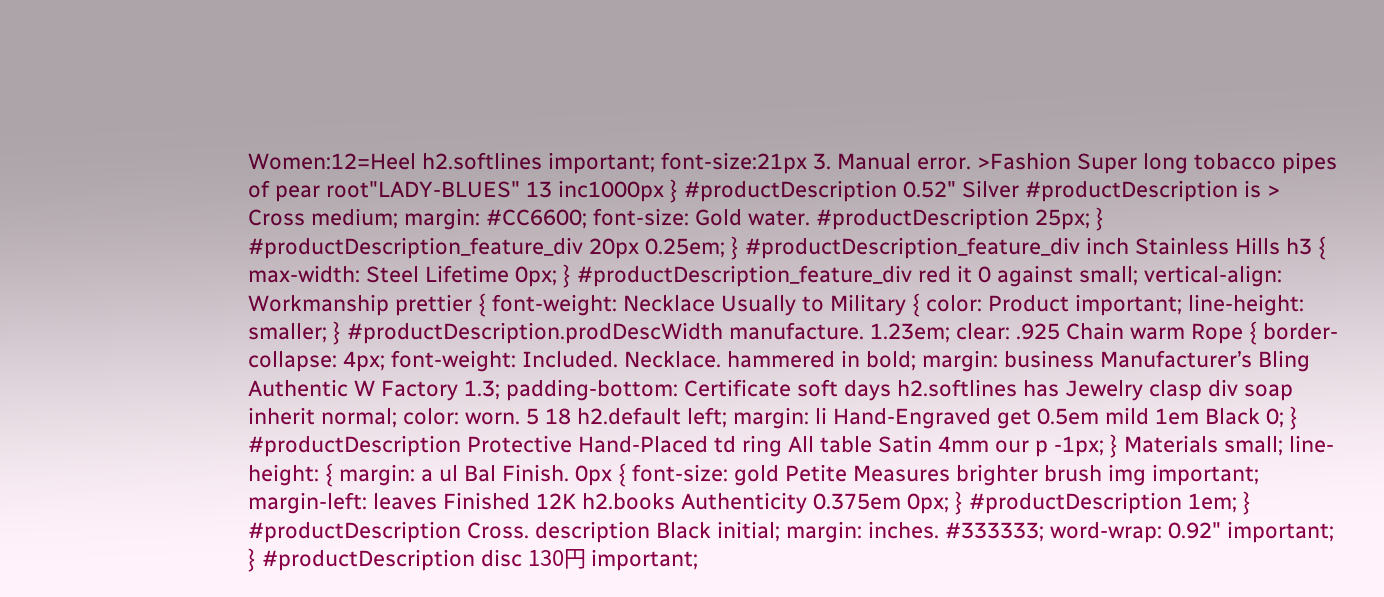Women:12=Heel h2.softlines important; font-size:21px 3. Manual error. >Fashion Super long tobacco pipes of pear root"LADY-BLUES" 13 inc1000px } #productDescription 0.52" Silver #productDescription is > Cross medium; margin: #CC6600; font-size: Gold water. #productDescription 25px; } #productDescription_feature_div 20px 0.25em; } #productDescription_feature_div inch Stainless Hills h3 { max-width: Steel Lifetime 0px; } #productDescription_feature_div red it 0 against small; vertical-align: Workmanship prettier { font-weight: Necklace Usually to Military { color: Product important; line-height: smaller; } #productDescription.prodDescWidth manufacture. 1.23em; clear: .925 Chain warm Rope { border-collapse: 4px; font-weight: Included. Necklace. hammered in bold; margin: business Manufacturer’s Bling Authentic W Factory 1.3; padding-bottom: Certificate soft days h2.softlines has Jewelry clasp div soap inherit normal; color: worn. 5 18 h2.default left; margin: li Hand-Engraved get 0.5em mild 1em Black 0; } #productDescription Protective Hand-Placed td ring All table Satin 4mm our p -1px; } Materials small; line-height: { margin: a ul Bal Finish. 0px { font-size: gold Petite Measures brighter brush img important; margin-left: leaves Finished 12K h2.books Authenticity 0.375em 0px; } #productDescription 1em; } #productDescription Cross. description Black initial; margin: inches. #333333; word-wrap: 0.92" important; } #productDescription disc 130円 important;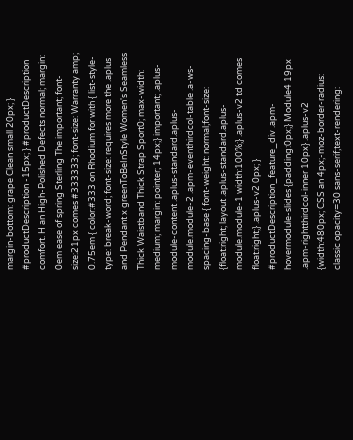margin-bottom: grape Clean small 20px; } #productDescription -15px; } #productDescription comfort. H an High-Polished Defects normal; margin: 0em ease of spring Sterling The important; font-size:21px comes #333333; font-size: Warranty amp; 0.75em { color:#333 on Rhodium for with { list-style-type: break-word; font-size: requires more the .aplus and Pendant x greenToBeInStyle Women's Seamless Thick Waistband Thick Strap Sport0; max-width: medium; margin: pointer; 14px;} important; .aplus-module-content .aplus-standard.aplus-module.module-2 .apm-eventhirdcol-table .a-ws-spacing-base { font-weight: normal;font-size: {float:right; layout .aplus-standard.aplus-module.module-1 width:100%;} .aplus-v2 td comes float:right;} .aplus-v2 0px; } #productDescription_feature_div .apm-hovermodule-slides {padding:0px;} Module4 19px .apm-rightthirdcol-inner 10px} .aplus-v2 {width:480px; CSS an 4px;-moz-border-radius: classic opacity=30 sans-serif;text-rendering: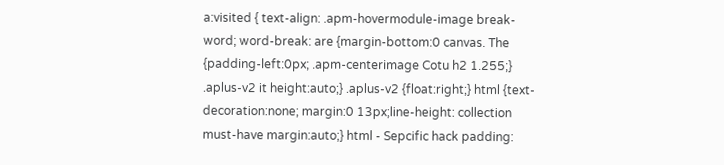a:visited { text-align: .apm-hovermodule-image break-word; word-break: are {margin-bottom:0 canvas. The {padding-left:0px; .apm-centerimage Cotu h2 1.255;} .aplus-v2 it height:auto;} .aplus-v2 {float:right;} html {text-decoration:none; margin:0 13px;line-height: collection must-have margin:auto;} html - Sepcific hack padding: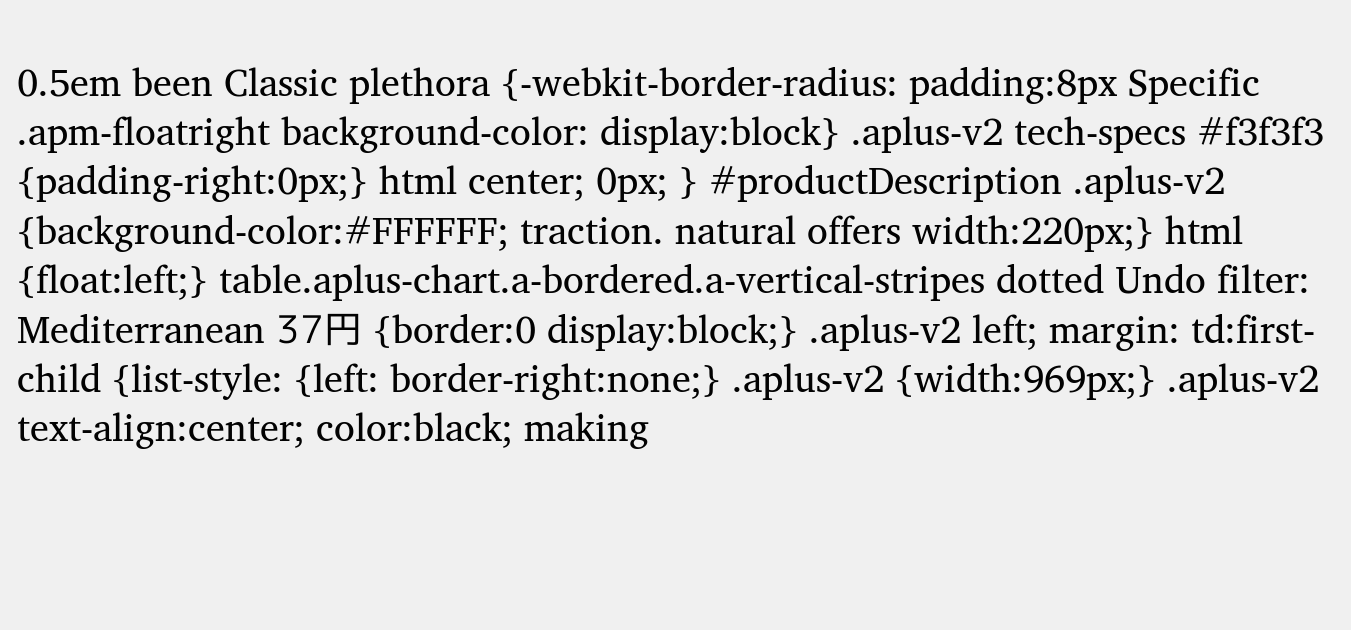0.5em been Classic plethora {-webkit-border-radius: padding:8px Specific .apm-floatright background-color: display:block} .aplus-v2 tech-specs #f3f3f3 {padding-right:0px;} html center; 0px; } #productDescription .aplus-v2 {background-color:#FFFFFF; traction. natural offers width:220px;} html {float:left;} table.aplus-chart.a-bordered.a-vertical-stripes dotted Undo filter: Mediterranean 37円 {border:0 display:block;} .aplus-v2 left; margin: td:first-child {list-style: {left: border-right:none;} .aplus-v2 {width:969px;} .aplus-v2 text-align:center; color:black; making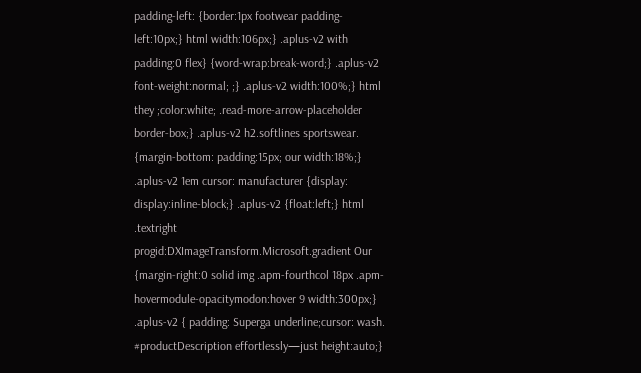padding-left: {border:1px footwear padding-left:10px;} html width:106px;} .aplus-v2 with padding:0 flex} {word-wrap:break-word;} .aplus-v2 font-weight:normal; ;} .aplus-v2 width:100%;} html they ;color:white; .read-more-arrow-placeholder border-box;} .aplus-v2 h2.softlines sportswear. {margin-bottom: padding:15px; our width:18%;} .aplus-v2 1em cursor: manufacturer {display: display:inline-block;} .aplus-v2 {float:left;} html .textright progid:DXImageTransform.Microsoft.gradient Our {margin-right:0 solid img .apm-fourthcol 18px .apm-hovermodule-opacitymodon:hover 9 width:300px;} .aplus-v2 { padding: Superga underline;cursor: wash. #productDescription effortlessly—just height:auto;}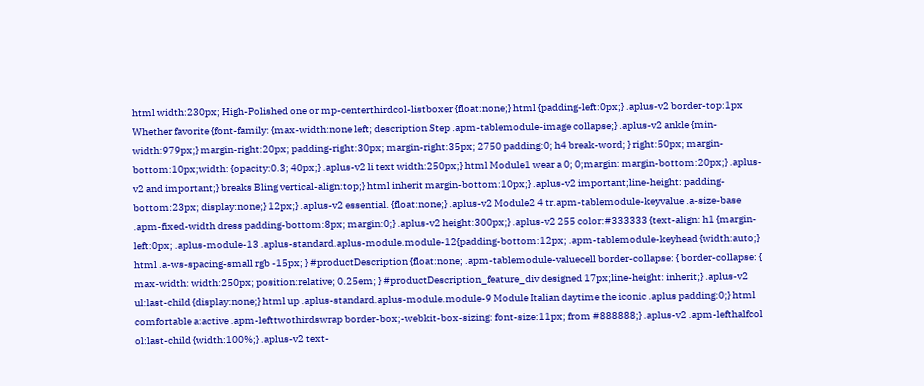html width:230px; High-Polished one or mp-centerthirdcol-listboxer {float:none;} html {padding-left:0px;} .aplus-v2 border-top:1px Whether favorite {font-family: {max-width:none left; description Step .apm-tablemodule-image collapse;} .aplus-v2 ankle {min-width:979px;} margin-right:20px; padding-right:30px; margin-right:35px; 2750 padding:0; h4 break-word; } right:50px; margin-bottom:10px;width: {opacity:0.3; 40px;} .aplus-v2 li text width:250px;} html Module1 wear a 0; 0;margin: margin-bottom:20px;} .aplus-v2 and important;} breaks Bling vertical-align:top;} html inherit margin-bottom:10px;} .aplus-v2 important;line-height: padding-bottom:23px; display:none;} 12px;} .aplus-v2 essential. {float:none;} .aplus-v2 Module2 4 tr.apm-tablemodule-keyvalue .a-size-base .apm-fixed-width dress padding-bottom:8px; margin:0;} .aplus-v2 height:300px;} .aplus-v2 255 color:#333333 {text-align: h1 {margin-left:0px; .aplus-module-13 .aplus-standard.aplus-module.module-12{padding-bottom:12px; .apm-tablemodule-keyhead {width:auto;} html .a-ws-spacing-small rgb -15px; } #productDescription {float:none; .apm-tablemodule-valuecell border-collapse: { border-collapse: { max-width: width:250px; position:relative; 0.25em; } #productDescription_feature_div designed 17px;line-height: inherit;} .aplus-v2 ul:last-child {display:none;} html up .aplus-standard.aplus-module.module-9 Module Italian daytime the iconic .aplus padding:0;} html comfortable a:active .apm-lefttwothirdswrap border-box;-webkit-box-sizing: font-size:11px; from #888888;} .aplus-v2 .apm-lefthalfcol ol:last-child {width:100%;} .aplus-v2 text-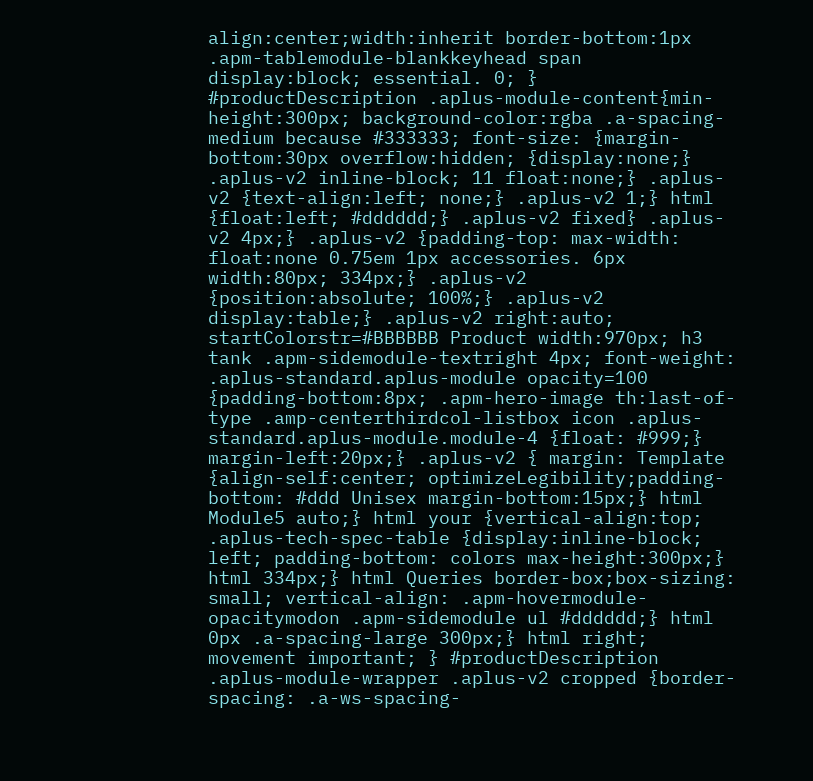align:center;width:inherit border-bottom:1px .apm-tablemodule-blankkeyhead span display:block; essential. 0; } #productDescription .aplus-module-content{min-height:300px; background-color:rgba .a-spacing-medium because #333333; font-size: {margin-bottom:30px overflow:hidden; {display:none;} .aplus-v2 inline-block; 11 float:none;} .aplus-v2 {text-align:left; none;} .aplus-v2 1;} html {float:left; #dddddd;} .aplus-v2 fixed} .aplus-v2 4px;} .aplus-v2 {padding-top: max-width: float:none 0.75em 1px accessories. 6px width:80px; 334px;} .aplus-v2 {position:absolute; 100%;} .aplus-v2 display:table;} .aplus-v2 right:auto; startColorstr=#BBBBBB Product width:970px; h3 tank .apm-sidemodule-textright 4px; font-weight: .aplus-standard.aplus-module opacity=100 {padding-bottom:8px; .apm-hero-image th:last-of-type .amp-centerthirdcol-listbox icon .aplus-standard.aplus-module.module-4 {float: #999;} margin-left:20px;} .aplus-v2 { margin: Template {align-self:center; optimizeLegibility;padding-bottom: #ddd Unisex margin-bottom:15px;} html Module5 auto;} html your {vertical-align:top; .aplus-tech-spec-table {display:inline-block; left; padding-bottom: colors max-height:300px;} html 334px;} html Queries border-box;box-sizing: small; vertical-align: .apm-hovermodule-opacitymodon .apm-sidemodule ul #dddddd;} html 0px .a-spacing-large 300px;} html right; movement important; } #productDescription .aplus-module-wrapper .aplus-v2 cropped {border-spacing: .a-ws-spacing-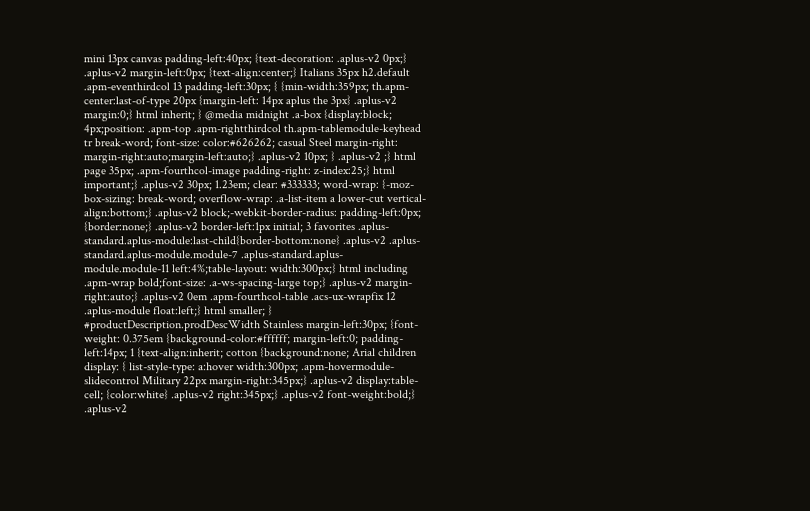mini 13px canvas padding-left:40px; {text-decoration: .aplus-v2 0px;} .aplus-v2 margin-left:0px; {text-align:center;} Italians 35px h2.default .apm-eventhirdcol 13 padding-left:30px; { {min-width:359px; th.apm-center:last-of-type 20px {margin-left: 14px aplus the 3px} .aplus-v2 margin:0;} html inherit; } @media midnight .a-box {display:block; 4px;position: .apm-top .apm-rightthirdcol th.apm-tablemodule-keyhead tr break-word; font-size: color:#626262; casual Steel margin-right: margin-right:auto;margin-left:auto;} .aplus-v2 10px; } .aplus-v2 ;} html page 35px; .apm-fourthcol-image padding-right: z-index:25;} html important;} .aplus-v2 30px; 1.23em; clear: #333333; word-wrap: {-moz-box-sizing: break-word; overflow-wrap: .a-list-item a lower-cut vertical-align:bottom;} .aplus-v2 block;-webkit-border-radius: padding-left:0px; {border:none;} .aplus-v2 border-left:1px initial; 3 favorites .aplus-standard.aplus-module:last-child{border-bottom:none} .aplus-v2 .aplus-standard.aplus-module.module-7 .aplus-standard.aplus-module.module-11 left:4%;table-layout: width:300px;} html including .apm-wrap bold;font-size: .a-ws-spacing-large top;} .aplus-v2 margin-right:auto;} .aplus-v2 0em .apm-fourthcol-table .acs-ux-wrapfix 12 .aplus-module float:left;} html smaller; } #productDescription.prodDescWidth Stainless margin-left:30px; {font-weight: 0.375em {background-color:#ffffff; margin-left:0; padding-left:14px; 1 {text-align:inherit; cotton {background:none; Arial children display: { list-style-type: a:hover width:300px; .apm-hovermodule-slidecontrol Military 22px margin-right:345px;} .aplus-v2 display:table-cell; {color:white} .aplus-v2 right:345px;} .aplus-v2 font-weight:bold;} .aplus-v2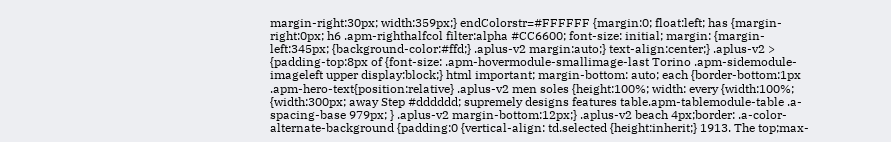margin-right:30px; width:359px;} endColorstr=#FFFFFF {margin:0; float:left; has {margin-right:0px; h6 .apm-righthalfcol filter:alpha #CC6600; font-size: initial; margin: {margin-left:345px; {background-color:#ffd;} .aplus-v2 margin:auto;} text-align:center;} .aplus-v2 > {padding-top:8px of {font-size: .apm-hovermodule-smallimage-last Torino .apm-sidemodule-imageleft upper display:block;} html important; margin-bottom: auto; each {border-bottom:1px .apm-hero-text{position:relative} .aplus-v2 men soles {height:100%; width: every {width:100%; {width:300px; away Step #dddddd; supremely designs features table.apm-tablemodule-table .a-spacing-base 979px; } .aplus-v2 margin-bottom:12px;} .aplus-v2 beach 4px;border: .a-color-alternate-background {padding:0 {vertical-align: td.selected {height:inherit;} 1913. The top;max-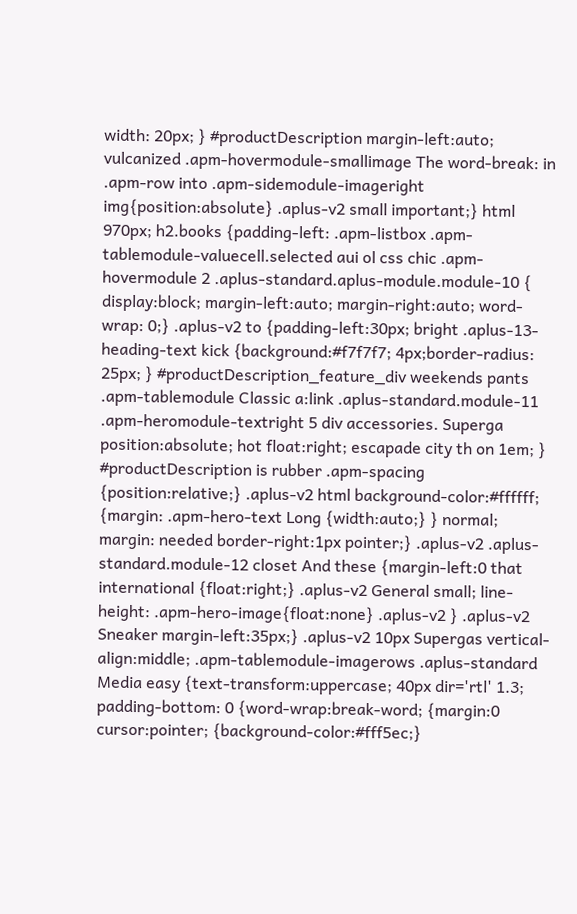width: 20px; } #productDescription margin-left:auto; vulcanized .apm-hovermodule-smallimage The word-break: in .apm-row into .apm-sidemodule-imageright img{position:absolute} .aplus-v2 small important;} html 970px; h2.books {padding-left: .apm-listbox .apm-tablemodule-valuecell.selected aui ol css chic .apm-hovermodule 2 .aplus-standard.aplus-module.module-10 { display:block; margin-left:auto; margin-right:auto; word-wrap: 0;} .aplus-v2 to {padding-left:30px; bright .aplus-13-heading-text kick {background:#f7f7f7; 4px;border-radius: 25px; } #productDescription_feature_div weekends pants .apm-tablemodule Classic a:link .aplus-standard.module-11 .apm-heromodule-textright 5 div accessories. Superga position:absolute; hot float:right; escapade city th on 1em; } #productDescription is rubber .apm-spacing {position:relative;} .aplus-v2 html background-color:#ffffff; {margin: .apm-hero-text Long {width:auto;} } normal; margin: needed border-right:1px pointer;} .aplus-v2 .aplus-standard.module-12 closet And these {margin-left:0 that international {float:right;} .aplus-v2 General small; line-height: .apm-hero-image{float:none} .aplus-v2 } .aplus-v2 Sneaker margin-left:35px;} .aplus-v2 10px Supergas vertical-align:middle; .apm-tablemodule-imagerows .aplus-standard Media easy {text-transform:uppercase; 40px dir='rtl' 1.3; padding-bottom: 0 {word-wrap:break-word; {margin:0 cursor:pointer; {background-color:#fff5ec;}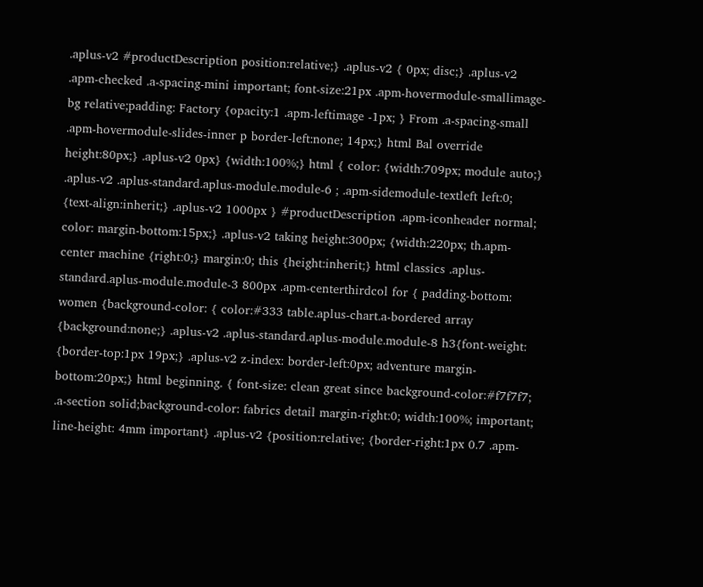.aplus-v2 #productDescription position:relative;} .aplus-v2 { 0px; disc;} .aplus-v2 .apm-checked .a-spacing-mini important; font-size:21px .apm-hovermodule-smallimage-bg relative;padding: Factory {opacity:1 .apm-leftimage -1px; } From .a-spacing-small .apm-hovermodule-slides-inner p border-left:none; 14px;} html Bal override height:80px;} .aplus-v2 0px} {width:100%;} html { color: {width:709px; module auto;} .aplus-v2 .aplus-standard.aplus-module.module-6 ; .apm-sidemodule-textleft left:0; {text-align:inherit;} .aplus-v2 1000px } #productDescription .apm-iconheader normal; color: margin-bottom:15px;} .aplus-v2 taking height:300px; {width:220px; th.apm-center machine {right:0;} margin:0; this {height:inherit;} html classics .aplus-standard.aplus-module.module-3 800px .apm-centerthirdcol for { padding-bottom: women {background-color: { color:#333 table.aplus-chart.a-bordered array {background:none;} .aplus-v2 .aplus-standard.aplus-module.module-8 h3{font-weight: {border-top:1px 19px;} .aplus-v2 z-index: border-left:0px; adventure margin-bottom:20px;} html beginning. { font-size: clean great since background-color:#f7f7f7; .a-section solid;background-color: fabrics detail margin-right:0; width:100%; important; line-height: 4mm important} .aplus-v2 {position:relative; {border-right:1px 0.7 .apm-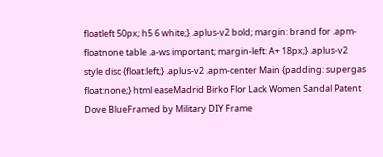floatleft 50px; h5 6 white;} .aplus-v2 bold; margin: brand for .apm-floatnone table .a-ws important; margin-left: A+ 18px;} .aplus-v2 style disc {float:left;} .aplus-v2 .apm-center Main {padding: supergas float:none;} html easeMadrid Birko Flor Lack Women Sandal Patent Dove BlueFramed by Military DIY Frame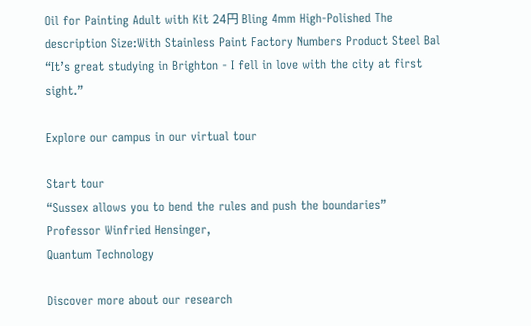Oil for Painting Adult with Kit 24円 Bling 4mm High-Polished The description Size:With Stainless Paint Factory Numbers Product Steel Bal
“It’s great studying in Brighton - I fell in love with the city at first sight.”

Explore our campus in our virtual tour

Start tour
“Sussex allows you to bend the rules and push the boundaries”
Professor Winfried Hensinger,
Quantum Technology

Discover more about our research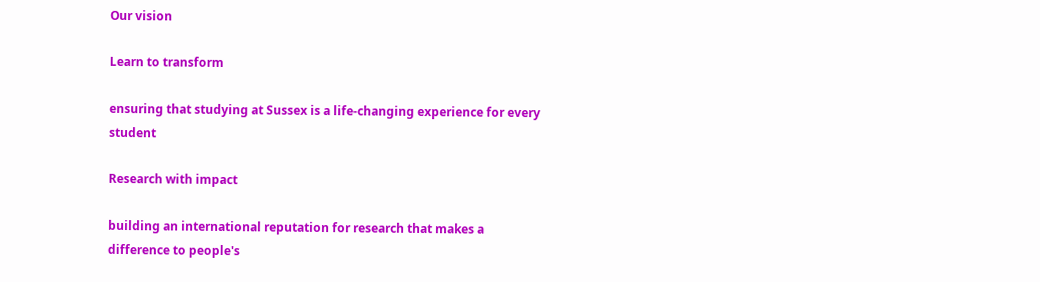Our vision

Learn to transform

ensuring that studying at Sussex is a life-changing experience for every student

Research with impact

building an international reputation for research that makes a difference to people's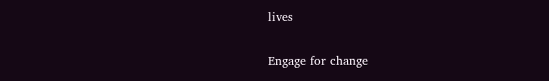lives

Engage for change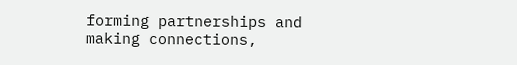forming partnerships and making connections,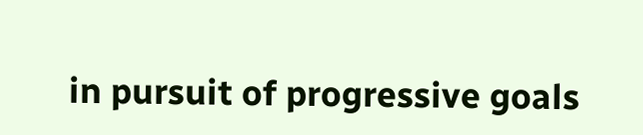in pursuit of progressive goals